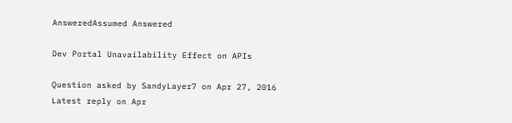AnsweredAssumed Answered

Dev Portal Unavailability Effect on APIs

Question asked by SandyLayer7 on Apr 27, 2016
Latest reply on Apr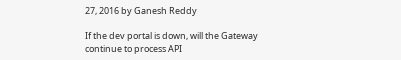27, 2016 by Ganesh Reddy

If the dev portal is down, will the Gateway continue to process API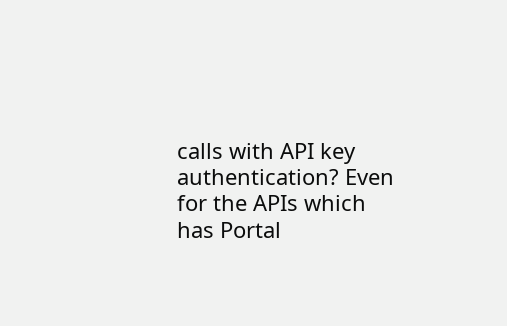calls with API key authentication? Even for the APIs which has Portal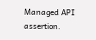Managed API assertion.